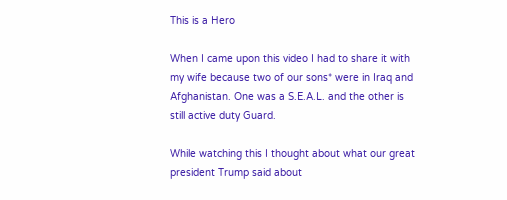This is a Hero

When I came upon this video I had to share it with my wife because two of our sons* were in Iraq and Afghanistan. One was a S.E.A.L. and the other is still active duty Guard.

While watching this I thought about what our great president Trump said about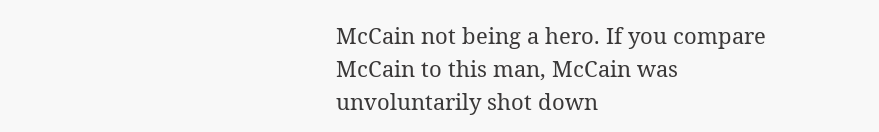McCain not being a hero. If you compare McCain to this man, McCain was unvoluntarily shot down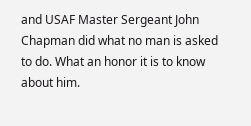and USAF Master Sergeant John Chapman did what no man is asked to do. What an honor it is to know about him.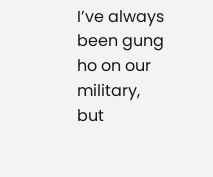I’ve always been gung ho on our military, but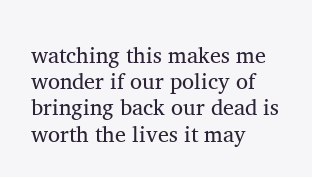watching this makes me wonder if our policy of bringing back our dead is worth the lives it may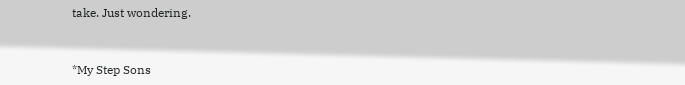take. Just wondering.


*My Step Sons